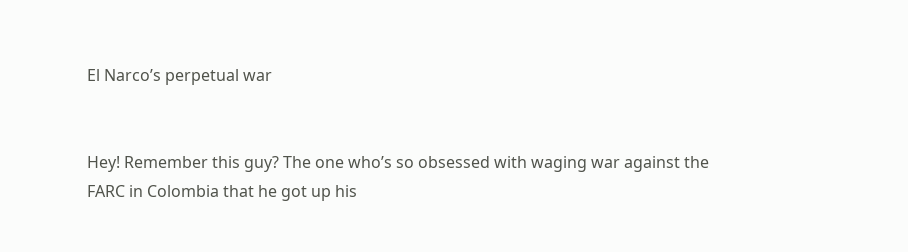El Narco’s perpetual war


Hey! Remember this guy? The one who’s so obsessed with waging war against the FARC in Colombia that he got up his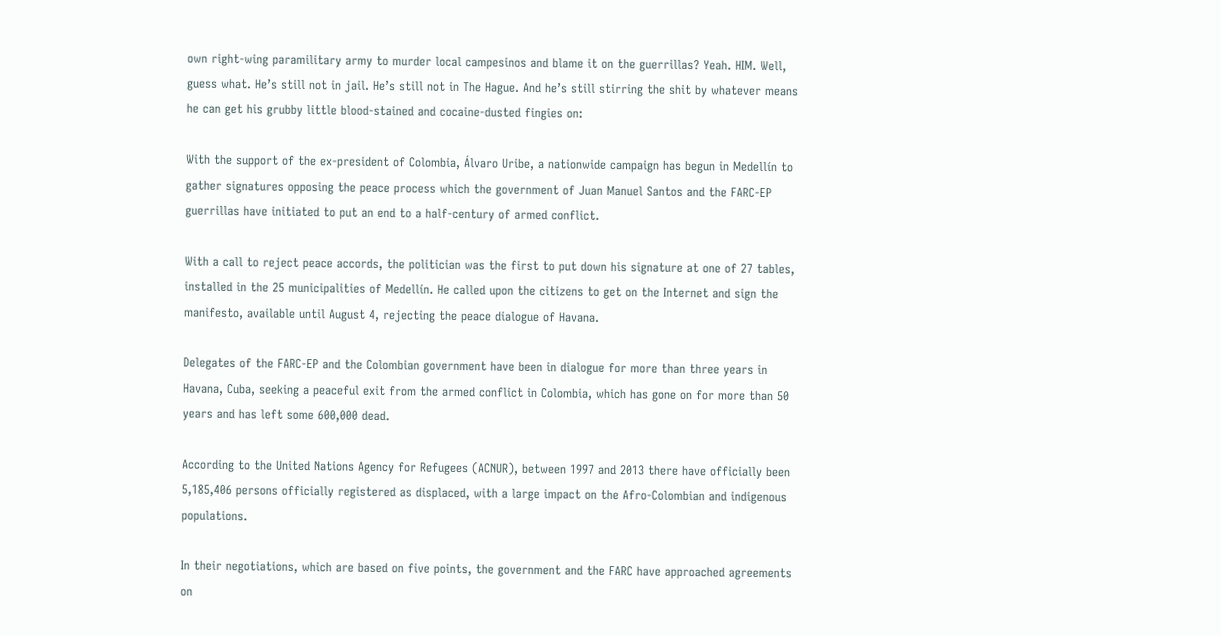own right-wing paramilitary army to murder local campesinos and blame it on the guerrillas? Yeah. HIM. Well, guess what. He’s still not in jail. He’s still not in The Hague. And he’s still stirring the shit by whatever means he can get his grubby little blood-stained and cocaine-dusted fingies on:

With the support of the ex-president of Colombia, Álvaro Uribe, a nationwide campaign has begun in Medellín to gather signatures opposing the peace process which the government of Juan Manuel Santos and the FARC-EP guerrillas have initiated to put an end to a half-century of armed conflict.

With a call to reject peace accords, the politician was the first to put down his signature at one of 27 tables, installed in the 25 municipalities of Medellín. He called upon the citizens to get on the Internet and sign the manifesto, available until August 4, rejecting the peace dialogue of Havana.

Delegates of the FARC-EP and the Colombian government have been in dialogue for more than three years in Havana, Cuba, seeking a peaceful exit from the armed conflict in Colombia, which has gone on for more than 50 years and has left some 600,000 dead.

According to the United Nations Agency for Refugees (ACNUR), between 1997 and 2013 there have officially been 5,185,406 persons officially registered as displaced, with a large impact on the Afro-Colombian and indigenous populations.

In their negotiations, which are based on five points, the government and the FARC have approached agreements on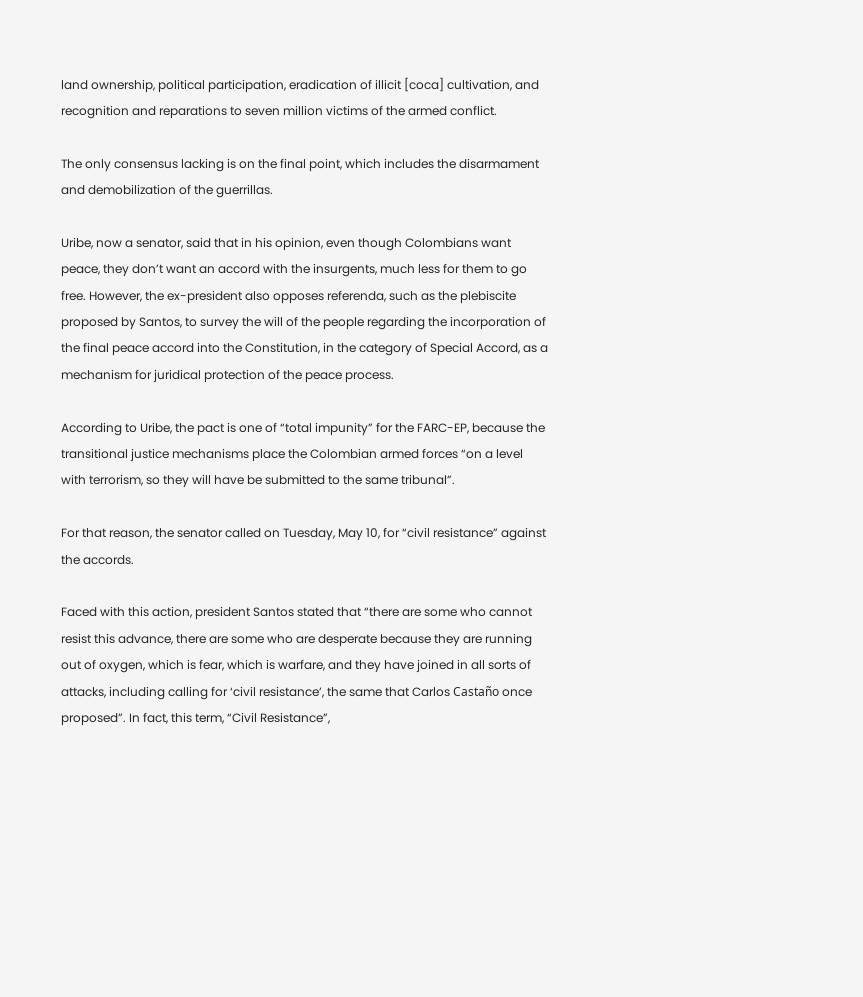land ownership, political participation, eradication of illicit [coca] cultivation, and recognition and reparations to seven million victims of the armed conflict.

The only consensus lacking is on the final point, which includes the disarmament and demobilization of the guerrillas.

Uribe, now a senator, said that in his opinion, even though Colombians want peace, they don’t want an accord with the insurgents, much less for them to go free. However, the ex-president also opposes referenda, such as the plebiscite proposed by Santos, to survey the will of the people regarding the incorporation of the final peace accord into the Constitution, in the category of Special Accord, as a mechanism for juridical protection of the peace process.

According to Uribe, the pact is one of “total impunity” for the FARC-EP, because the transitional justice mechanisms place the Colombian armed forces “on a level with terrorism, so they will have be submitted to the same tribunal”.

For that reason, the senator called on Tuesday, May 10, for “civil resistance” against the accords.

Faced with this action, president Santos stated that “there are some who cannot resist this advance, there are some who are desperate because they are running out of oxygen, which is fear, which is warfare, and they have joined in all sorts of attacks, including calling for ‘civil resistance’, the same that Carlos Castaño once proposed”. In fact, this term, “Civil Resistance”,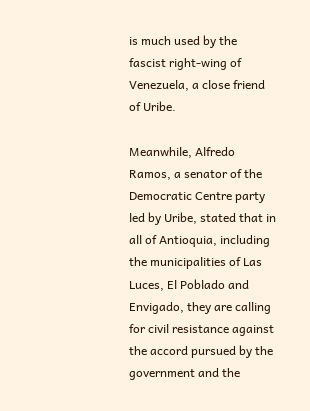is much used by the fascist right-wing of Venezuela, a close friend of Uribe.

Meanwhile, Alfredo Ramos, a senator of the Democratic Centre party led by Uribe, stated that in all of Antioquia, including the municipalities of Las Luces, El Poblado and Envigado, they are calling for civil resistance against the accord pursued by the government and the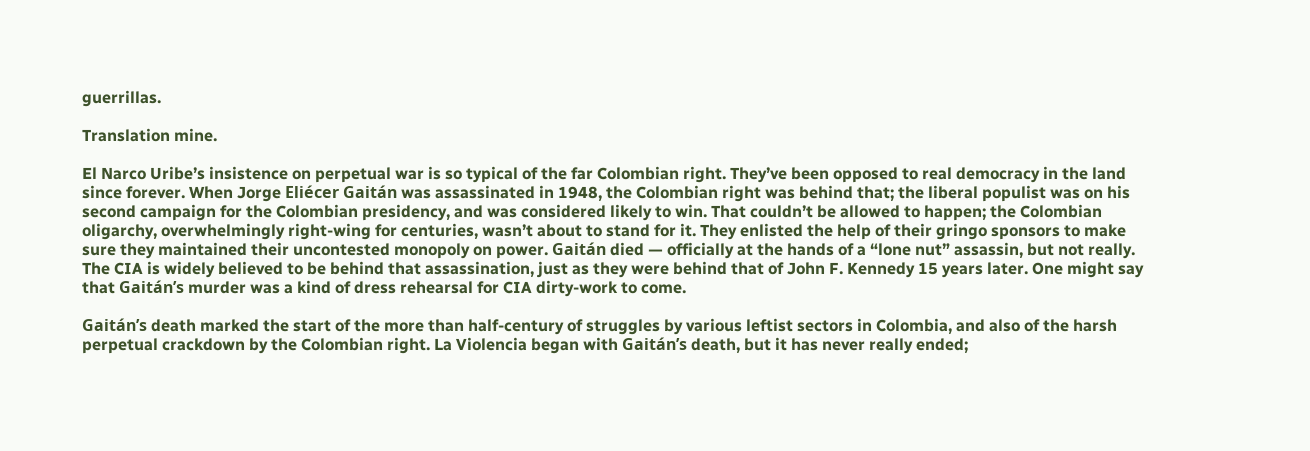guerrillas.

Translation mine.

El Narco Uribe’s insistence on perpetual war is so typical of the far Colombian right. They’ve been opposed to real democracy in the land since forever. When Jorge Eliécer Gaitán was assassinated in 1948, the Colombian right was behind that; the liberal populist was on his second campaign for the Colombian presidency, and was considered likely to win. That couldn’t be allowed to happen; the Colombian oligarchy, overwhelmingly right-wing for centuries, wasn’t about to stand for it. They enlisted the help of their gringo sponsors to make sure they maintained their uncontested monopoly on power. Gaitán died — officially at the hands of a “lone nut” assassin, but not really. The CIA is widely believed to be behind that assassination, just as they were behind that of John F. Kennedy 15 years later. One might say that Gaitán’s murder was a kind of dress rehearsal for CIA dirty-work to come.

Gaitán’s death marked the start of the more than half-century of struggles by various leftist sectors in Colombia, and also of the harsh perpetual crackdown by the Colombian right. La Violencia began with Gaitán’s death, but it has never really ended;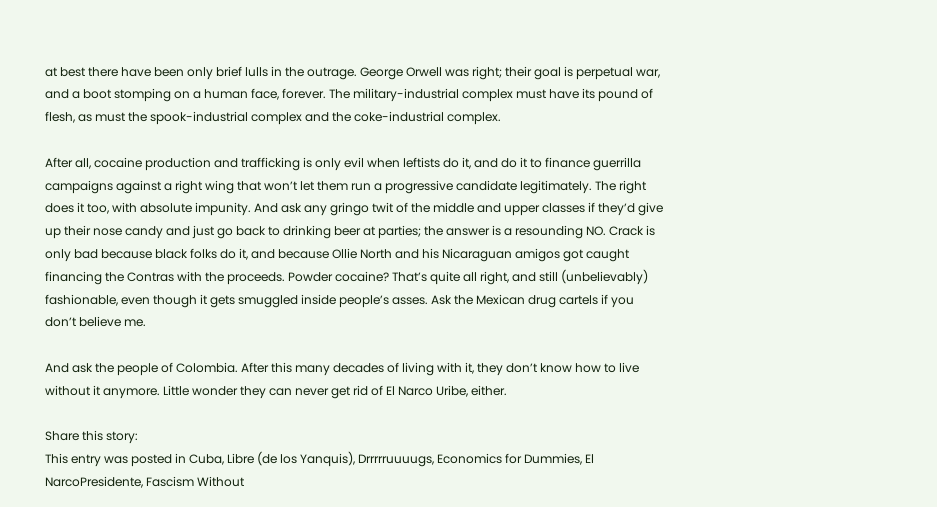at best there have been only brief lulls in the outrage. George Orwell was right; their goal is perpetual war, and a boot stomping on a human face, forever. The military-industrial complex must have its pound of flesh, as must the spook-industrial complex and the coke-industrial complex.

After all, cocaine production and trafficking is only evil when leftists do it, and do it to finance guerrilla campaigns against a right wing that won’t let them run a progressive candidate legitimately. The right does it too, with absolute impunity. And ask any gringo twit of the middle and upper classes if they’d give up their nose candy and just go back to drinking beer at parties; the answer is a resounding NO. Crack is only bad because black folks do it, and because Ollie North and his Nicaraguan amigos got caught financing the Contras with the proceeds. Powder cocaine? That’s quite all right, and still (unbelievably) fashionable, even though it gets smuggled inside people’s asses. Ask the Mexican drug cartels if you don’t believe me.

And ask the people of Colombia. After this many decades of living with it, they don’t know how to live without it anymore. Little wonder they can never get rid of El Narco Uribe, either.

Share this story:
This entry was posted in Cuba, Libre (de los Yanquis), Drrrrruuuugs, Economics for Dummies, El NarcoPresidente, Fascism Without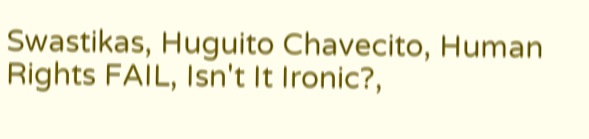Swastikas, Huguito Chavecito, Human Rights FAIL, Isn't It Ironic?,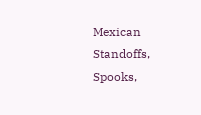Mexican Standoffs, Spooks,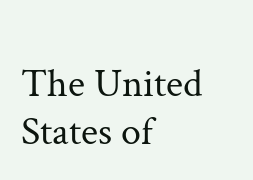The United States of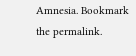Amnesia. Bookmark the permalink.